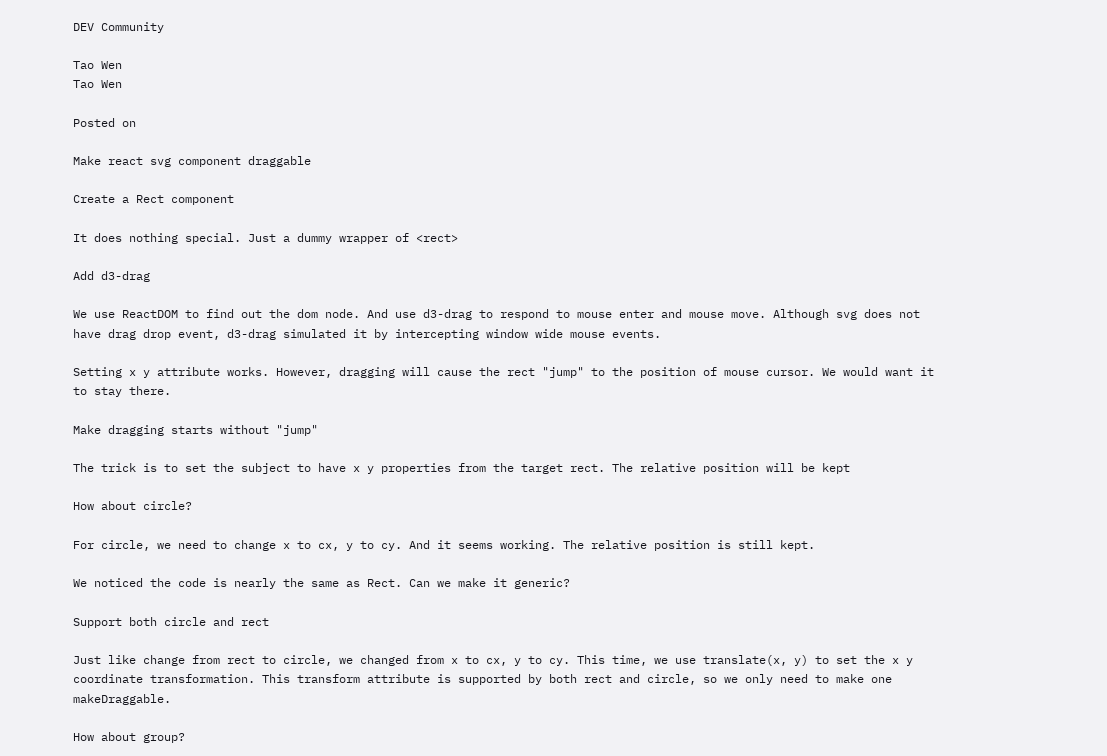DEV Community

Tao Wen
Tao Wen

Posted on

Make react svg component draggable

Create a Rect component

It does nothing special. Just a dummy wrapper of <rect>

Add d3-drag

We use ReactDOM to find out the dom node. And use d3-drag to respond to mouse enter and mouse move. Although svg does not have drag drop event, d3-drag simulated it by intercepting window wide mouse events.

Setting x y attribute works. However, dragging will cause the rect "jump" to the position of mouse cursor. We would want it to stay there.

Make dragging starts without "jump"

The trick is to set the subject to have x y properties from the target rect. The relative position will be kept

How about circle?

For circle, we need to change x to cx, y to cy. And it seems working. The relative position is still kept.

We noticed the code is nearly the same as Rect. Can we make it generic?

Support both circle and rect

Just like change from rect to circle, we changed from x to cx, y to cy. This time, we use translate(x, y) to set the x y coordinate transformation. This transform attribute is supported by both rect and circle, so we only need to make one makeDraggable.

How about group?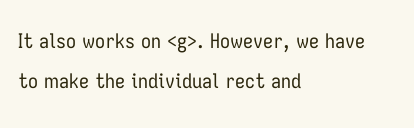It also works on <g>. However, we have to make the individual rect and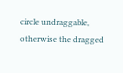circle undraggable, otherwise the dragged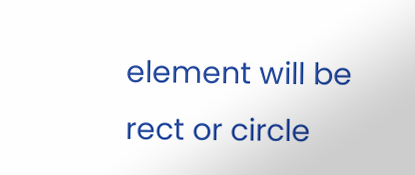element will be rect or circle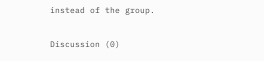instead of the group.

Discussion (0)